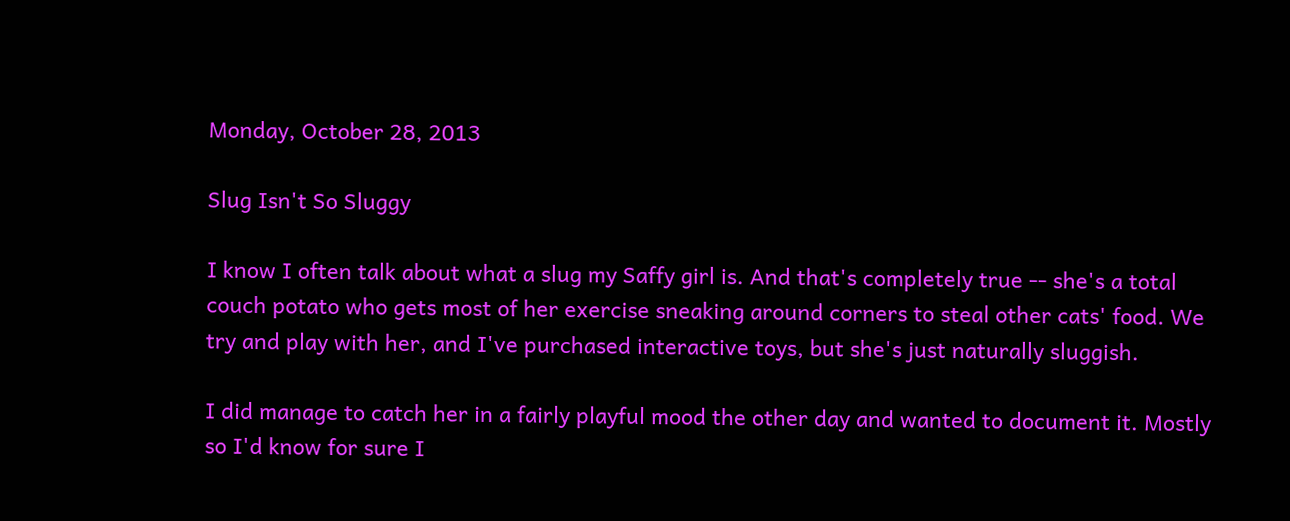Monday, October 28, 2013

Slug Isn't So Sluggy

I know I often talk about what a slug my Saffy girl is. And that's completely true -- she's a total couch potato who gets most of her exercise sneaking around corners to steal other cats' food. We try and play with her, and I've purchased interactive toys, but she's just naturally sluggish.

I did manage to catch her in a fairly playful mood the other day and wanted to document it. Mostly so I'd know for sure I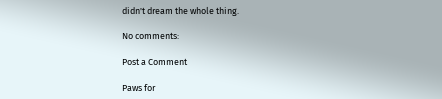didn't dream the whole thing.

No comments:

Post a Comment

Paws for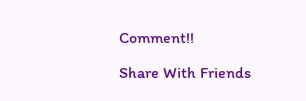Comment!!

Share With Friends